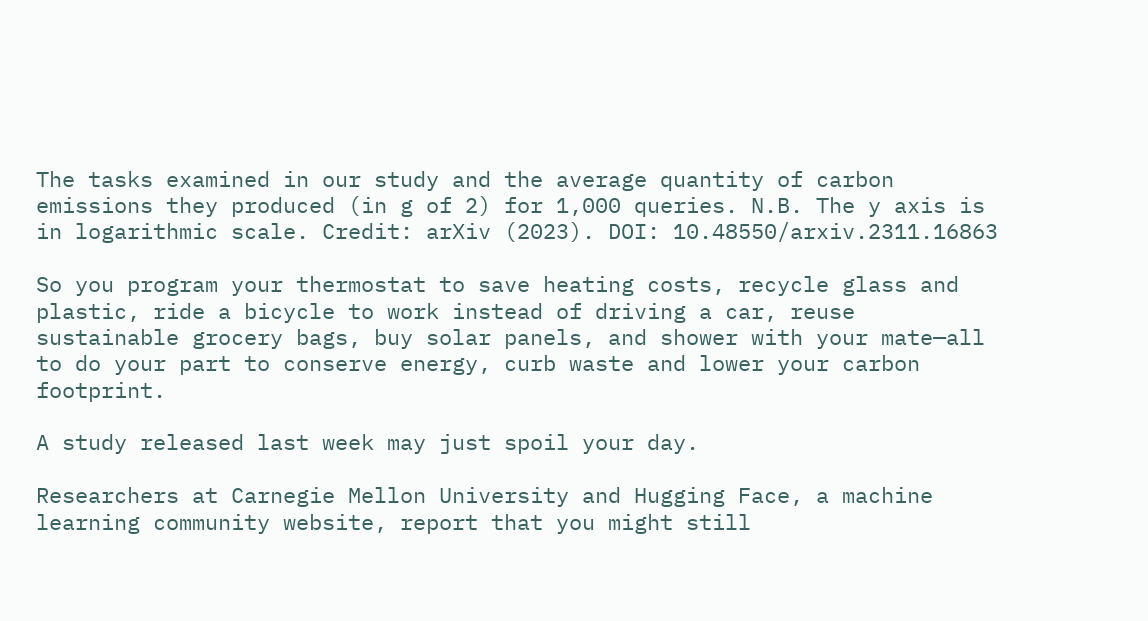The tasks examined in our study and the average quantity of carbon emissions they produced (in g of 2) for 1,000 queries. N.B. The y axis is in logarithmic scale. Credit: arXiv (2023). DOI: 10.48550/arxiv.2311.16863

So you program your thermostat to save heating costs, recycle glass and plastic, ride a bicycle to work instead of driving a car, reuse sustainable grocery bags, buy solar panels, and shower with your mate—all to do your part to conserve energy, curb waste and lower your carbon footprint.

A study released last week may just spoil your day.

Researchers at Carnegie Mellon University and Hugging Face, a machine learning community website, report that you might still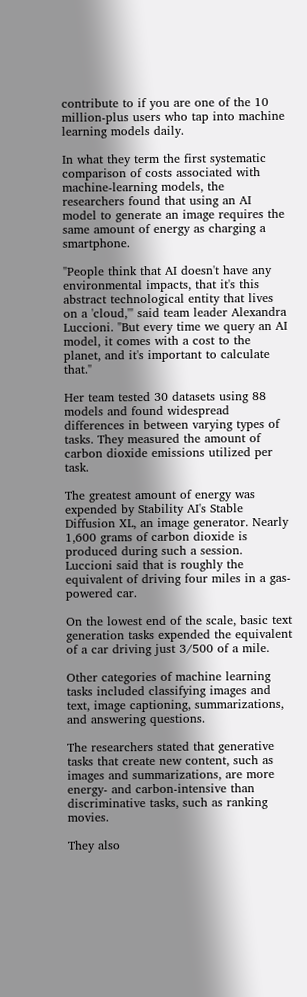contribute to if you are one of the 10 million-plus users who tap into machine learning models daily.

In what they term the first systematic comparison of costs associated with machine-learning models, the researchers found that using an AI model to generate an image requires the same amount of energy as charging a smartphone.

"People think that AI doesn't have any environmental impacts, that it's this abstract technological entity that lives on a 'cloud,'" said team leader Alexandra Luccioni. "But every time we query an AI model, it comes with a cost to the planet, and it's important to calculate that."

Her team tested 30 datasets using 88 models and found widespread differences in between varying types of tasks. They measured the amount of carbon dioxide emissions utilized per task.

The greatest amount of energy was expended by Stability AI's Stable Diffusion XL, an image generator. Nearly 1,600 grams of carbon dioxide is produced during such a session. Luccioni said that is roughly the equivalent of driving four miles in a gas-powered car.

On the lowest end of the scale, basic text generation tasks expended the equivalent of a car driving just 3/500 of a mile.

Other categories of machine learning tasks included classifying images and text, image captioning, summarizations, and answering questions.

The researchers stated that generative tasks that create new content, such as images and summarizations, are more energy- and carbon-intensive than discriminative tasks, such as ranking movies.

They also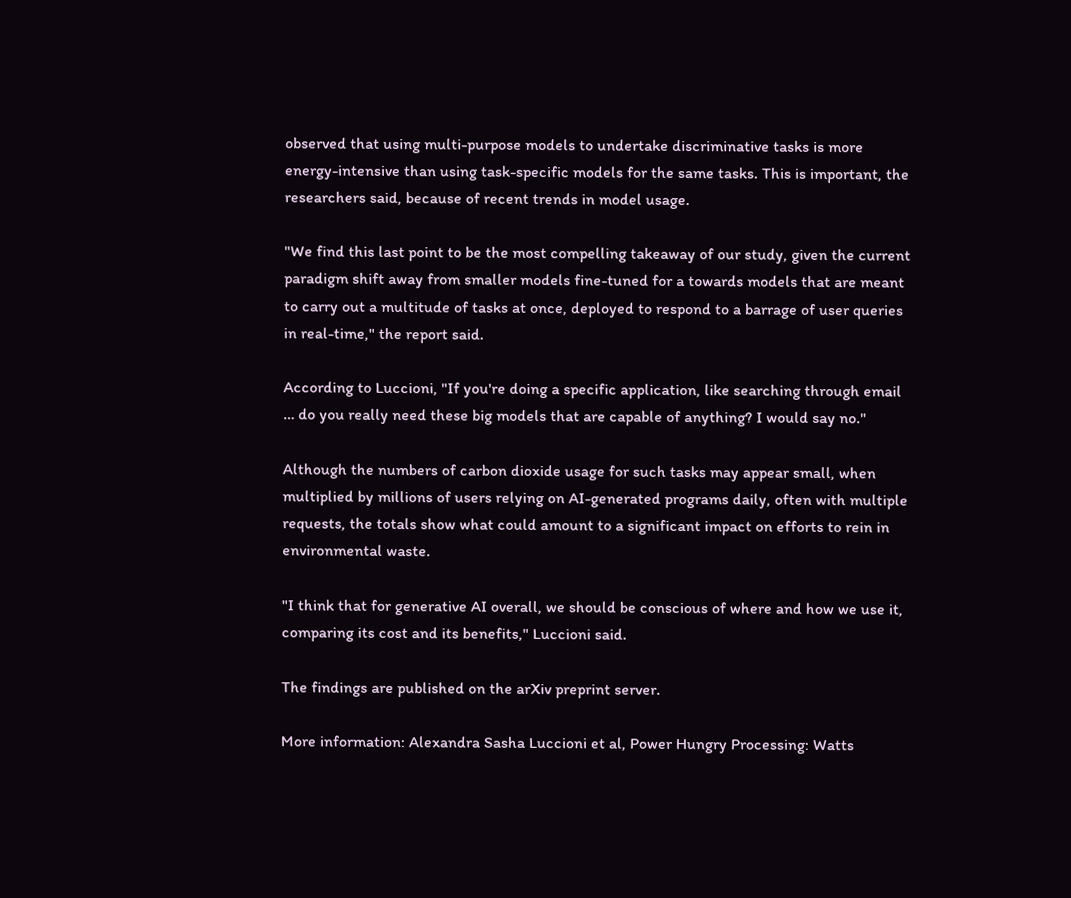observed that using multi-purpose models to undertake discriminative tasks is more energy-intensive than using task-specific models for the same tasks. This is important, the researchers said, because of recent trends in model usage.

"We find this last point to be the most compelling takeaway of our study, given the current paradigm shift away from smaller models fine-tuned for a towards models that are meant to carry out a multitude of tasks at once, deployed to respond to a barrage of user queries in real-time," the report said.

According to Luccioni, "If you're doing a specific application, like searching through email … do you really need these big models that are capable of anything? I would say no."

Although the numbers of carbon dioxide usage for such tasks may appear small, when multiplied by millions of users relying on AI-generated programs daily, often with multiple requests, the totals show what could amount to a significant impact on efforts to rein in environmental waste.

"I think that for generative AI overall, we should be conscious of where and how we use it, comparing its cost and its benefits," Luccioni said.

The findings are published on the arXiv preprint server.

More information: Alexandra Sasha Luccioni et al, Power Hungry Processing: Watts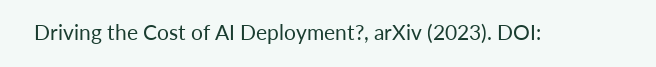Driving the Cost of AI Deployment?, arXiv (2023). DOI: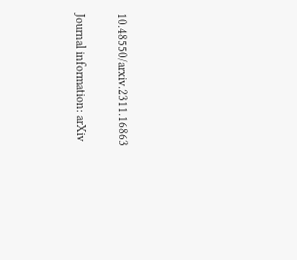10.48550/arxiv.2311.16863

Journal information: arXiv